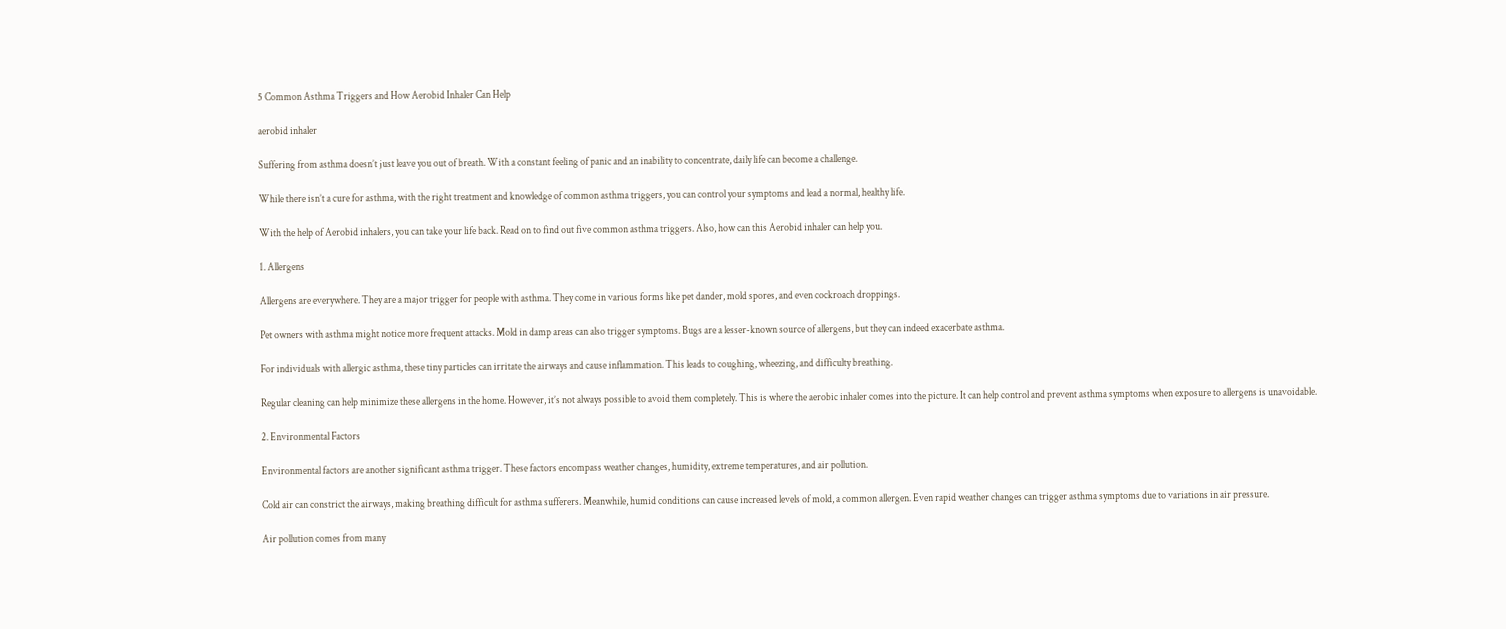5 Common Asthma Triggers and How Aerobid Inhaler Can Help

aerobid inhaler

Suffering from asthma doesn’t just leave you out of breath. With a constant feeling of panic and an inability to concentrate, daily life can become a challenge.

While there isn’t a cure for asthma, with the right treatment and knowledge of common asthma triggers, you can control your symptoms and lead a normal, healthy life.

With the help of Aerobid inhalers, you can take your life back. Read on to find out five common asthma triggers. Also, how can this Aerobid inhaler can help you.

1. Allergens

Allergens are everywhere. They are a major trigger for people with asthma. They come in various forms like pet dander, mold spores, and even cockroach droppings.

Pet owners with asthma might notice more frequent attacks. Mold in damp areas can also trigger symptoms. Bugs are a lesser-known source of allergens, but they can indeed exacerbate asthma.

For individuals with allergic asthma, these tiny particles can irritate the airways and cause inflammation. This leads to coughing, wheezing, and difficulty breathing.

Regular cleaning can help minimize these allergens in the home. However, it’s not always possible to avoid them completely. This is where the aerobic inhaler comes into the picture. It can help control and prevent asthma symptoms when exposure to allergens is unavoidable.

2. Environmental Factors

Environmental factors are another significant asthma trigger. These factors encompass weather changes, humidity, extreme temperatures, and air pollution.

Cold air can constrict the airways, making breathing difficult for asthma sufferers. Meanwhile, humid conditions can cause increased levels of mold, a common allergen. Even rapid weather changes can trigger asthma symptoms due to variations in air pressure.

Air pollution comes from many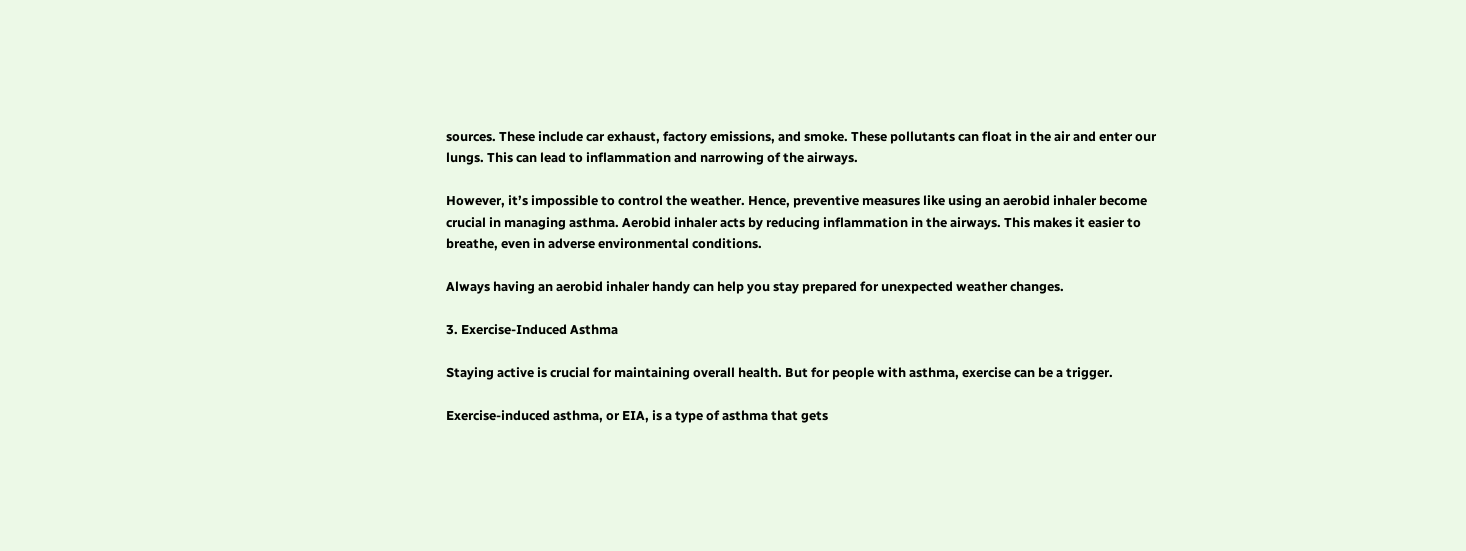sources. These include car exhaust, factory emissions, and smoke. These pollutants can float in the air and enter our lungs. This can lead to inflammation and narrowing of the airways.

However, it’s impossible to control the weather. Hence, preventive measures like using an aerobid inhaler become crucial in managing asthma. Aerobid inhaler acts by reducing inflammation in the airways. This makes it easier to breathe, even in adverse environmental conditions.

Always having an aerobid inhaler handy can help you stay prepared for unexpected weather changes.

3. Exercise-Induced Asthma

Staying active is crucial for maintaining overall health. But for people with asthma, exercise can be a trigger.

Exercise-induced asthma, or EIA, is a type of asthma that gets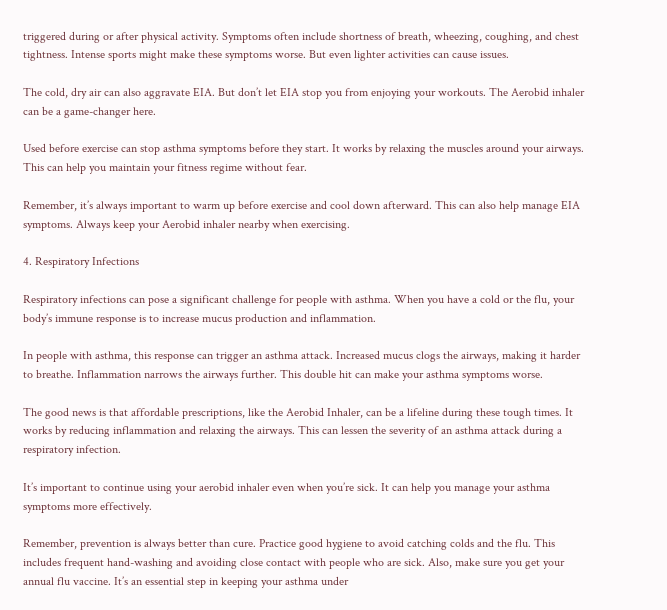triggered during or after physical activity. Symptoms often include shortness of breath, wheezing, coughing, and chest tightness. Intense sports might make these symptoms worse. But even lighter activities can cause issues.

The cold, dry air can also aggravate EIA. But don’t let EIA stop you from enjoying your workouts. The Aerobid inhaler can be a game-changer here.

Used before exercise can stop asthma symptoms before they start. It works by relaxing the muscles around your airways. This can help you maintain your fitness regime without fear.

Remember, it’s always important to warm up before exercise and cool down afterward. This can also help manage EIA symptoms. Always keep your Aerobid inhaler nearby when exercising.

4. Respiratory Infections

Respiratory infections can pose a significant challenge for people with asthma. When you have a cold or the flu, your body’s immune response is to increase mucus production and inflammation.

In people with asthma, this response can trigger an asthma attack. Increased mucus clogs the airways, making it harder to breathe. Inflammation narrows the airways further. This double hit can make your asthma symptoms worse.

The good news is that affordable prescriptions, like the Aerobid Inhaler, can be a lifeline during these tough times. It works by reducing inflammation and relaxing the airways. This can lessen the severity of an asthma attack during a respiratory infection.

It’s important to continue using your aerobid inhaler even when you’re sick. It can help you manage your asthma symptoms more effectively.

Remember, prevention is always better than cure. Practice good hygiene to avoid catching colds and the flu. This includes frequent hand-washing and avoiding close contact with people who are sick. Also, make sure you get your annual flu vaccine. It’s an essential step in keeping your asthma under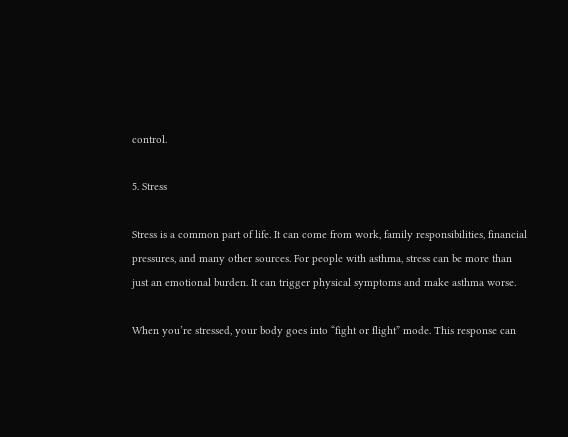control.

5. Stress

Stress is a common part of life. It can come from work, family responsibilities, financial pressures, and many other sources. For people with asthma, stress can be more than just an emotional burden. It can trigger physical symptoms and make asthma worse.

When you’re stressed, your body goes into “fight or flight” mode. This response can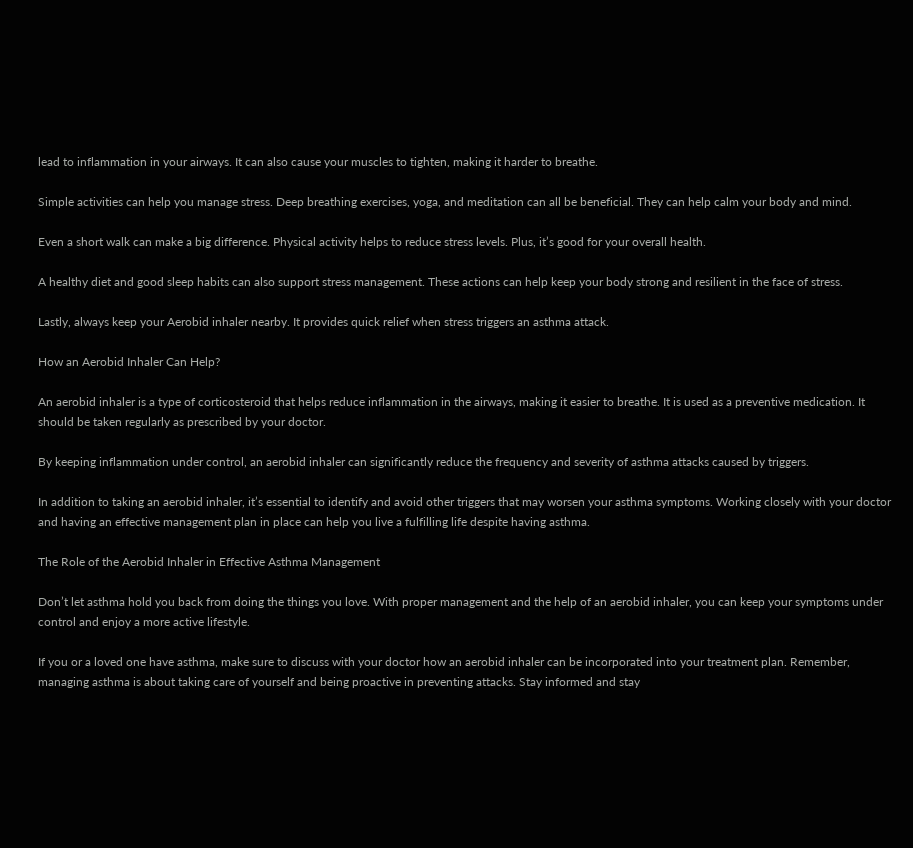lead to inflammation in your airways. It can also cause your muscles to tighten, making it harder to breathe.

Simple activities can help you manage stress. Deep breathing exercises, yoga, and meditation can all be beneficial. They can help calm your body and mind.

Even a short walk can make a big difference. Physical activity helps to reduce stress levels. Plus, it’s good for your overall health.

A healthy diet and good sleep habits can also support stress management. These actions can help keep your body strong and resilient in the face of stress.

Lastly, always keep your Aerobid inhaler nearby. It provides quick relief when stress triggers an asthma attack.

How an Aerobid Inhaler Can Help?

An aerobid inhaler is a type of corticosteroid that helps reduce inflammation in the airways, making it easier to breathe. It is used as a preventive medication. It should be taken regularly as prescribed by your doctor.

By keeping inflammation under control, an aerobid inhaler can significantly reduce the frequency and severity of asthma attacks caused by triggers.

In addition to taking an aerobid inhaler, it’s essential to identify and avoid other triggers that may worsen your asthma symptoms. Working closely with your doctor and having an effective management plan in place can help you live a fulfilling life despite having asthma.

The Role of the Aerobid Inhaler in Effective Asthma Management

Don’t let asthma hold you back from doing the things you love. With proper management and the help of an aerobid inhaler, you can keep your symptoms under control and enjoy a more active lifestyle.

If you or a loved one have asthma, make sure to discuss with your doctor how an aerobid inhaler can be incorporated into your treatment plan. Remember, managing asthma is about taking care of yourself and being proactive in preventing attacks. Stay informed and stay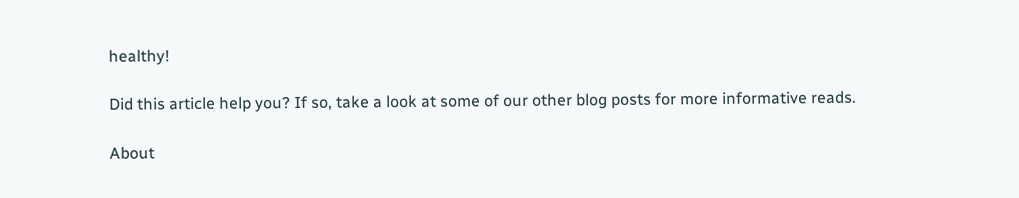healthy!

Did this article help you? If so, take a look at some of our other blog posts for more informative reads.

About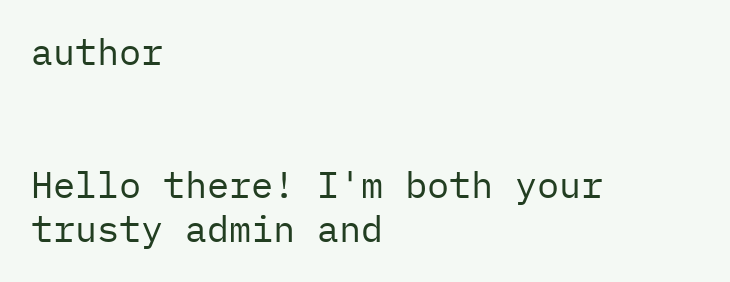author


Hello there! I'm both your trusty admin and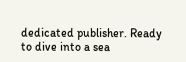dedicated publisher. Ready to dive into a sea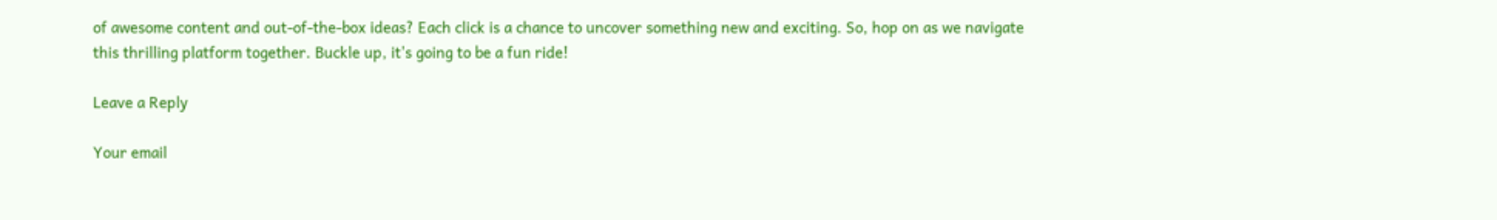of awesome content and out-of-the-box ideas? Each click is a chance to uncover something new and exciting. So, hop on as we navigate this thrilling platform together. Buckle up, it's going to be a fun ride!

Leave a Reply

Your email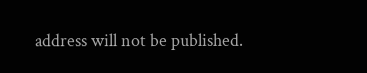address will not be published.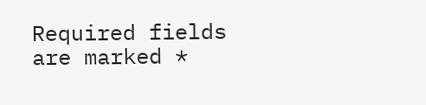Required fields are marked *